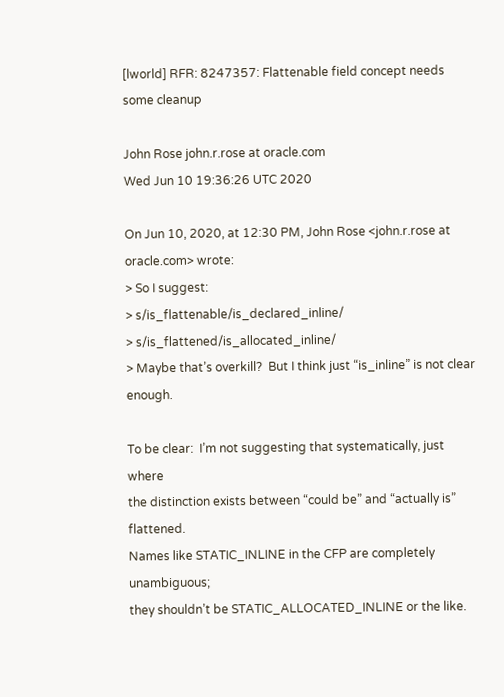[lworld] RFR: 8247357: Flattenable field concept needs some cleanup

John Rose john.r.rose at oracle.com
Wed Jun 10 19:36:26 UTC 2020

On Jun 10, 2020, at 12:30 PM, John Rose <john.r.rose at oracle.com> wrote:
> So I suggest:
> s/is_flattenable/is_declared_inline/
> s/is_flattened/is_allocated_inline/
> Maybe that’s overkill?  But I think just “is_inline” is not clear enough.

To be clear:  I’m not suggesting that systematically, just where
the distinction exists between “could be” and “actually is” flattened.
Names like STATIC_INLINE in the CFP are completely unambiguous;
they shouldn’t be STATIC_ALLOCATED_INLINE or the like.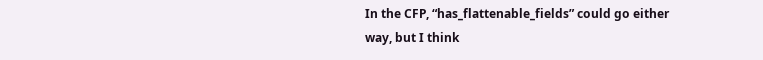In the CFP, “has_flattenable_fields” could go either way, but I think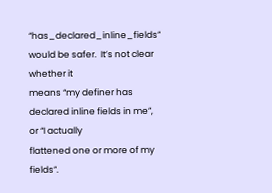“has_declared_inline_fields” would be safer.  It’s not clear whether it
means “my definer has declared inline fields in me”, or “I actually
flattened one or more of my fields”.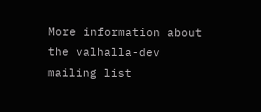More information about the valhalla-dev mailing list